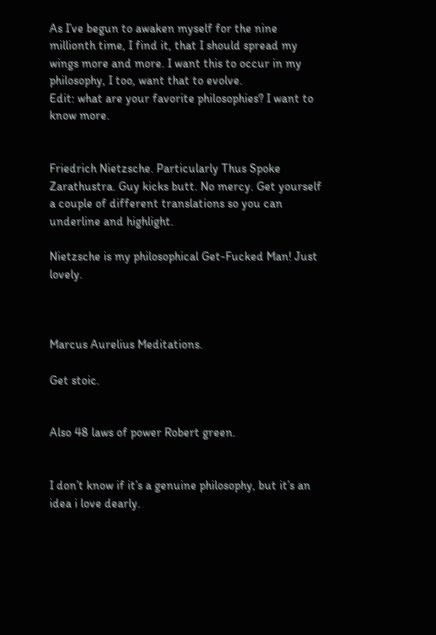As I’ve begun to awaken myself for the nine millionth time, I find it, that I should spread my wings more and more. I want this to occur in my philosophy, I too, want that to evolve.
Edit: what are your favorite philosophies? I want to know more.


Friedrich Nietzsche. Particularly Thus Spoke Zarathustra. Guy kicks butt. No mercy. Get yourself a couple of different translations so you can underline and highlight.

Nietzsche is my philosophical Get-Fucked Man! Just lovely.



Marcus Aurelius Meditations.

Get stoic.


Also 48 laws of power Robert green.


I don’t know if it’s a genuine philosophy, but it’s an idea i love dearly.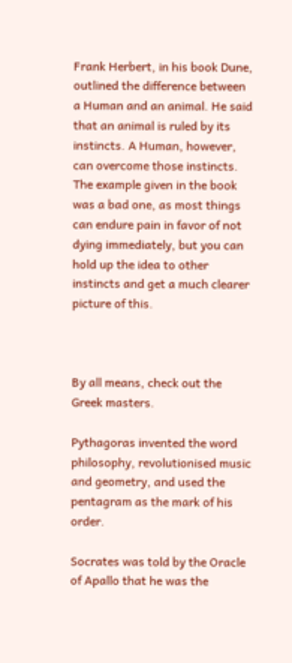Frank Herbert, in his book Dune, outlined the difference between a Human and an animal. He said that an animal is ruled by its instincts. A Human, however, can overcome those instincts. The example given in the book was a bad one, as most things can endure pain in favor of not dying immediately, but you can hold up the idea to other instincts and get a much clearer picture of this.



By all means, check out the Greek masters.

Pythagoras invented the word philosophy, revolutionised music and geometry, and used the pentagram as the mark of his order.

Socrates was told by the Oracle of Apallo that he was the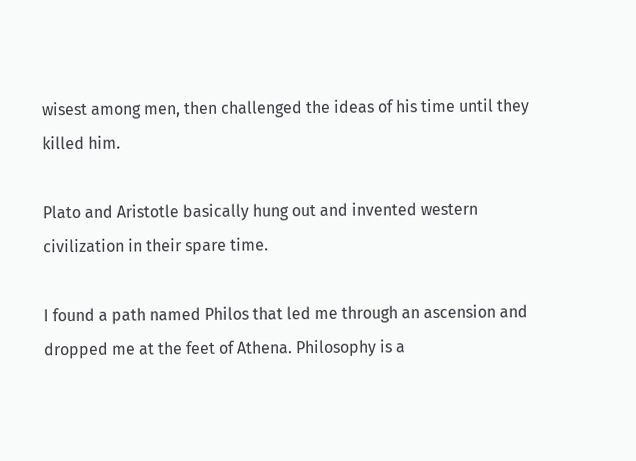wisest among men, then challenged the ideas of his time until they killed him.

Plato and Aristotle basically hung out and invented western civilization in their spare time.

I found a path named Philos that led me through an ascension and dropped me at the feet of Athena. Philosophy is a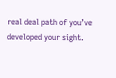real deal path of you’ve developed your sight.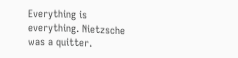Everything is everything. Nietzsche was a quitter.